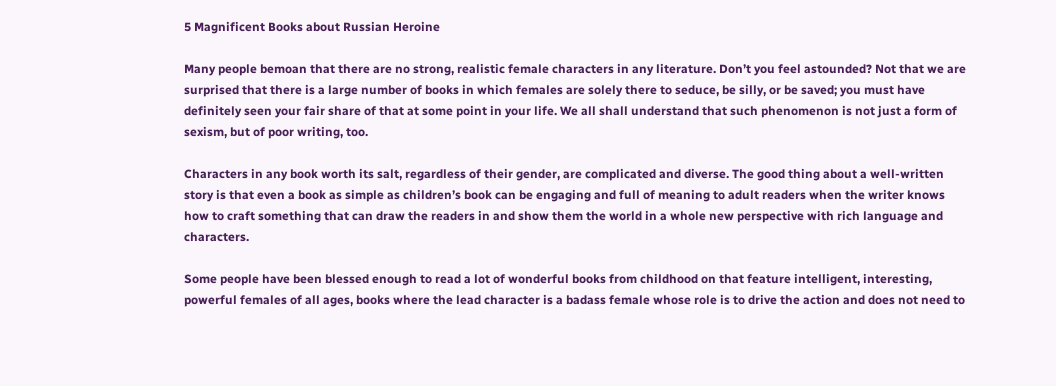5 Magnificent Books about Russian Heroine

Many people bemoan that there are no strong, realistic female characters in any literature. Don’t you feel astounded? Not that we are surprised that there is a large number of books in which females are solely there to seduce, be silly, or be saved; you must have definitely seen your fair share of that at some point in your life. We all shall understand that such phenomenon is not just a form of sexism, but of poor writing, too.

Characters in any book worth its salt, regardless of their gender, are complicated and diverse. The good thing about a well-written story is that even a book as simple as children’s book can be engaging and full of meaning to adult readers when the writer knows how to craft something that can draw the readers in and show them the world in a whole new perspective with rich language and characters.

Some people have been blessed enough to read a lot of wonderful books from childhood on that feature intelligent, interesting, powerful females of all ages, books where the lead character is a badass female whose role is to drive the action and does not need to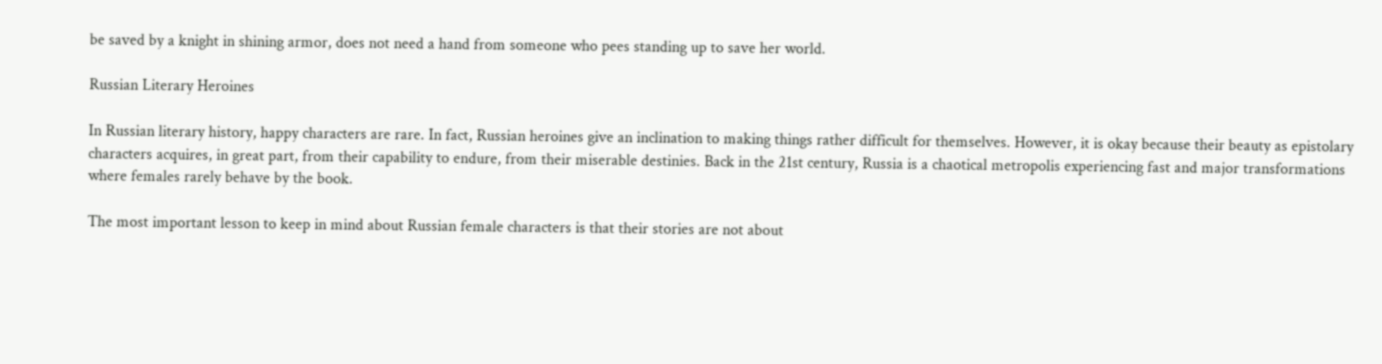be saved by a knight in shining armor, does not need a hand from someone who pees standing up to save her world.

Russian Literary Heroines

In Russian literary history, happy characters are rare. In fact, Russian heroines give an inclination to making things rather difficult for themselves. However, it is okay because their beauty as epistolary characters acquires, in great part, from their capability to endure, from their miserable destinies. Back in the 21st century, Russia is a chaotical metropolis experiencing fast and major transformations where females rarely behave by the book.

The most important lesson to keep in mind about Russian female characters is that their stories are not about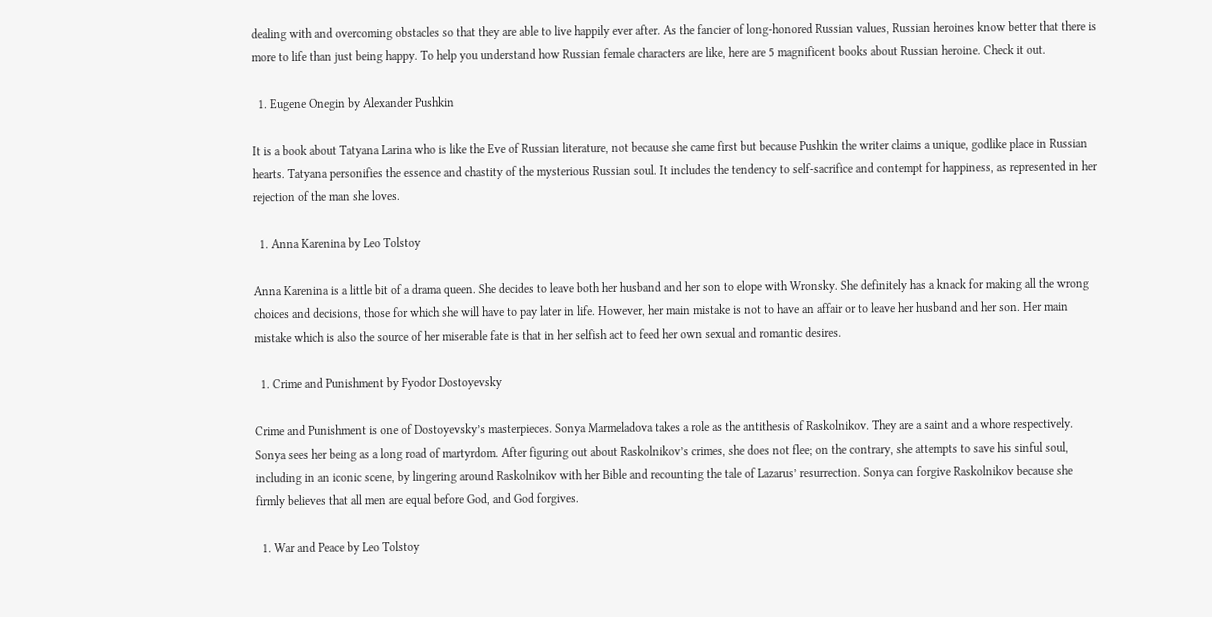dealing with and overcoming obstacles so that they are able to live happily ever after. As the fancier of long-honored Russian values, Russian heroines know better that there is more to life than just being happy. To help you understand how Russian female characters are like, here are 5 magnificent books about Russian heroine. Check it out.

  1. Eugene Onegin by Alexander Pushkin

It is a book about Tatyana Larina who is like the Eve of Russian literature, not because she came first but because Pushkin the writer claims a unique, godlike place in Russian hearts. Tatyana personifies the essence and chastity of the mysterious Russian soul. It includes the tendency to self-sacrifice and contempt for happiness, as represented in her rejection of the man she loves.

  1. Anna Karenina by Leo Tolstoy

Anna Karenina is a little bit of a drama queen. She decides to leave both her husband and her son to elope with Wronsky. She definitely has a knack for making all the wrong choices and decisions, those for which she will have to pay later in life. However, her main mistake is not to have an affair or to leave her husband and her son. Her main mistake which is also the source of her miserable fate is that in her selfish act to feed her own sexual and romantic desires.

  1. Crime and Punishment by Fyodor Dostoyevsky

Crime and Punishment is one of Dostoyevsky’s masterpieces. Sonya Marmeladova takes a role as the antithesis of Raskolnikov. They are a saint and a whore respectively. Sonya sees her being as a long road of martyrdom. After figuring out about Raskolnikov’s crimes, she does not flee; on the contrary, she attempts to save his sinful soul, including in an iconic scene, by lingering around Raskolnikov with her Bible and recounting the tale of Lazarus’ resurrection. Sonya can forgive Raskolnikov because she firmly believes that all men are equal before God, and God forgives.

  1. War and Peace by Leo Tolstoy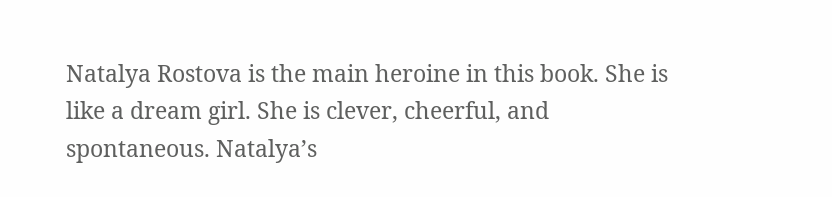Natalya Rostova is the main heroine in this book. She is like a dream girl. She is clever, cheerful, and spontaneous. Natalya’s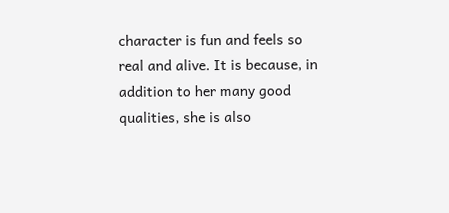character is fun and feels so real and alive. It is because, in addition to her many good qualities, she is also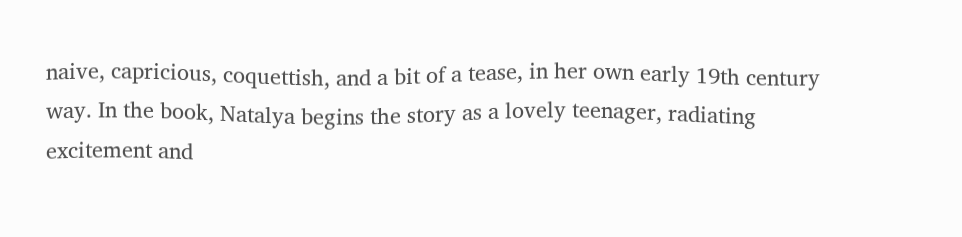naive, capricious, coquettish, and a bit of a tease, in her own early 19th century way. In the book, Natalya begins the story as a lovely teenager, radiating excitement and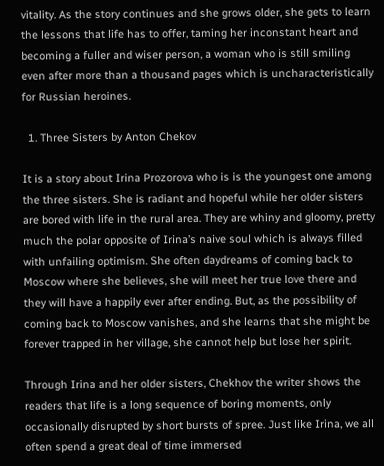vitality. As the story continues and she grows older, she gets to learn the lessons that life has to offer, taming her inconstant heart and becoming a fuller and wiser person, a woman who is still smiling even after more than a thousand pages which is uncharacteristically for Russian heroines.

  1. Three Sisters by Anton Chekov

It is a story about Irina Prozorova who is is the youngest one among the three sisters. She is radiant and hopeful while her older sisters are bored with life in the rural area. They are whiny and gloomy, pretty much the polar opposite of Irina’s naive soul which is always filled with unfailing optimism. She often daydreams of coming back to Moscow where she believes, she will meet her true love there and they will have a happily ever after ending. But, as the possibility of coming back to Moscow vanishes, and she learns that she might be forever trapped in her village, she cannot help but lose her spirit.

Through Irina and her older sisters, Chekhov the writer shows the readers that life is a long sequence of boring moments, only occasionally disrupted by short bursts of spree. Just like Irina, we all often spend a great deal of time immersed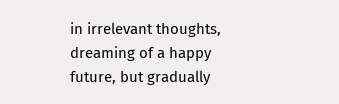in irrelevant thoughts, dreaming of a happy future, but gradually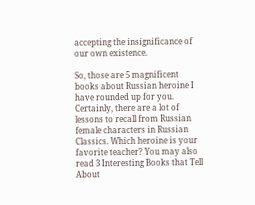accepting the insignificance of our own existence.

So, those are 5 magnificent books about Russian heroine I have rounded up for you. Certainly, there are a lot of lessons to recall from Russian female characters in Russian Classics. Which heroine is your favorite teacher? You may also read 3 Interesting Books that Tell About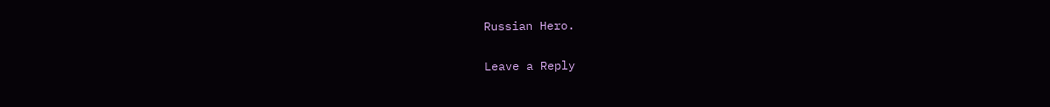Russian Hero.

Leave a Reply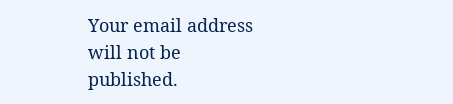Your email address will not be published.